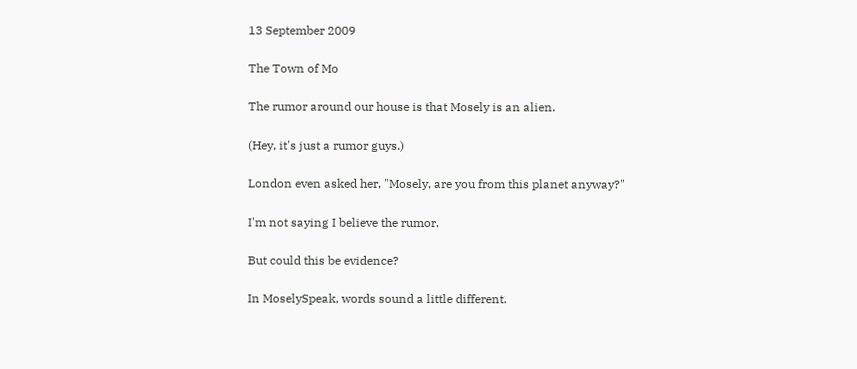13 September 2009

The Town of Mo

The rumor around our house is that Mosely is an alien.

(Hey, it's just a rumor guys.)

London even asked her, "Mosely, are you from this planet anyway?"

I'm not saying I believe the rumor.

But could this be evidence?

In MoselySpeak, words sound a little different.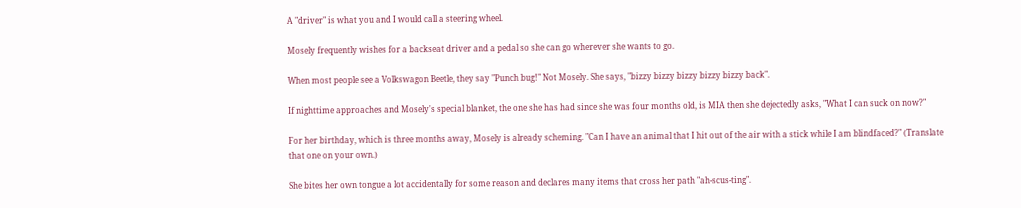A "driver" is what you and I would call a steering wheel.

Mosely frequently wishes for a backseat driver and a pedal so she can go wherever she wants to go.

When most people see a Volkswagon Beetle, they say "Punch bug!" Not Mosely. She says, "bizzy bizzy bizzy bizzy bizzy back".

If nighttime approaches and Mosely's special blanket, the one she has had since she was four months old, is MIA then she dejectedly asks, "What I can suck on now?"

For her birthday, which is three months away, Mosely is already scheming. "Can I have an animal that I hit out of the air with a stick while I am blindfaced?" (Translate that one on your own.)

She bites her own tongue a lot accidentally for some reason and declares many items that cross her path "ah-scus-ting".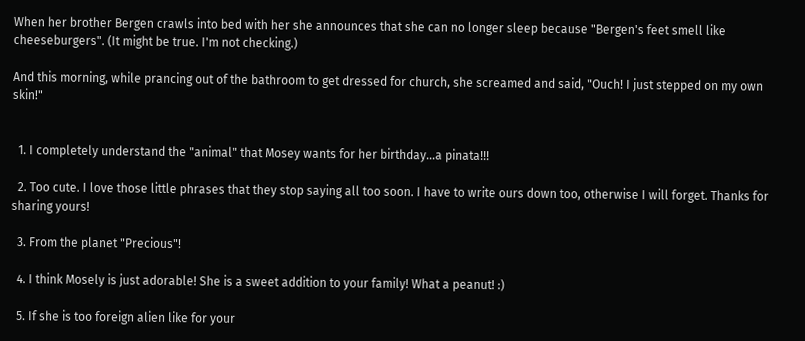When her brother Bergen crawls into bed with her she announces that she can no longer sleep because "Bergen's feet smell like cheeseburgers". (It might be true. I'm not checking.)

And this morning, while prancing out of the bathroom to get dressed for church, she screamed and said, "Ouch! I just stepped on my own skin!"


  1. I completely understand the "animal" that Mosey wants for her birthday...a pinata!!!

  2. Too cute. I love those little phrases that they stop saying all too soon. I have to write ours down too, otherwise I will forget. Thanks for sharing yours!

  3. From the planet "Precious"!

  4. I think Mosely is just adorable! She is a sweet addition to your family! What a peanut! :)

  5. If she is too foreign alien like for your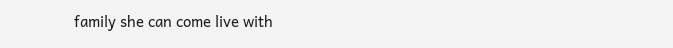family she can come live with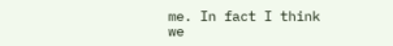me. In fact I think we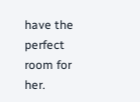have the perfect room for her.